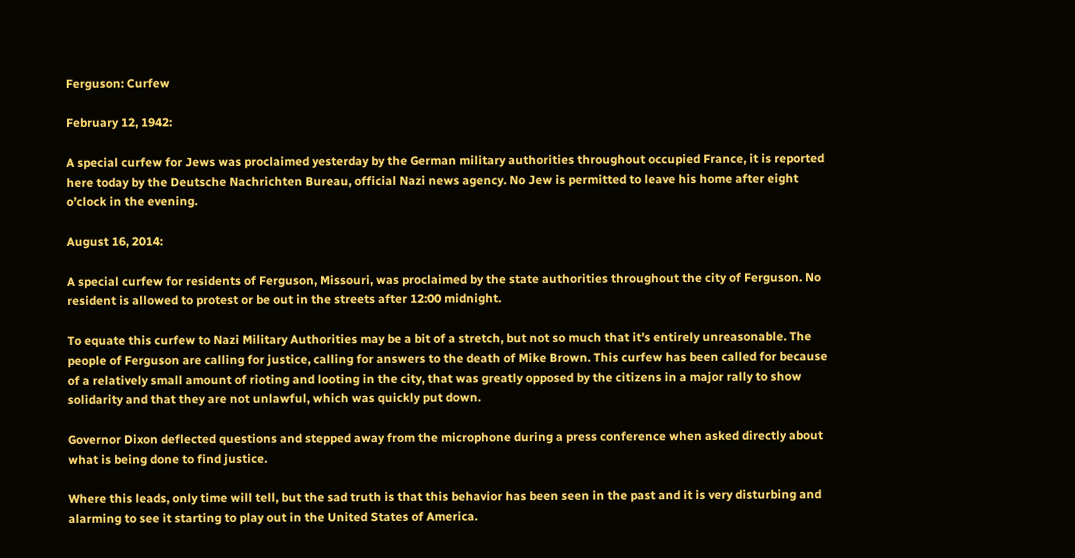Ferguson: Curfew

February 12, 1942:

A special curfew for Jews was proclaimed yesterday by the German military authorities throughout occupied France, it is reported here today by the Deutsche Nachrichten Bureau, official Nazi news agency. No Jew is permitted to leave his home after eight o’clock in the evening.

August 16, 2014:

A special curfew for residents of Ferguson, Missouri, was proclaimed by the state authorities throughout the city of Ferguson. No resident is allowed to protest or be out in the streets after 12:00 midnight.

To equate this curfew to Nazi Military Authorities may be a bit of a stretch, but not so much that it's entirely unreasonable. The people of Ferguson are calling for justice, calling for answers to the death of Mike Brown. This curfew has been called for because of a relatively small amount of rioting and looting in the city, that was greatly opposed by the citizens in a major rally to show solidarity and that they are not unlawful, which was quickly put down.

Governor Dixon deflected questions and stepped away from the microphone during a press conference when asked directly about what is being done to find justice.

Where this leads, only time will tell, but the sad truth is that this behavior has been seen in the past and it is very disturbing and alarming to see it starting to play out in the United States of America.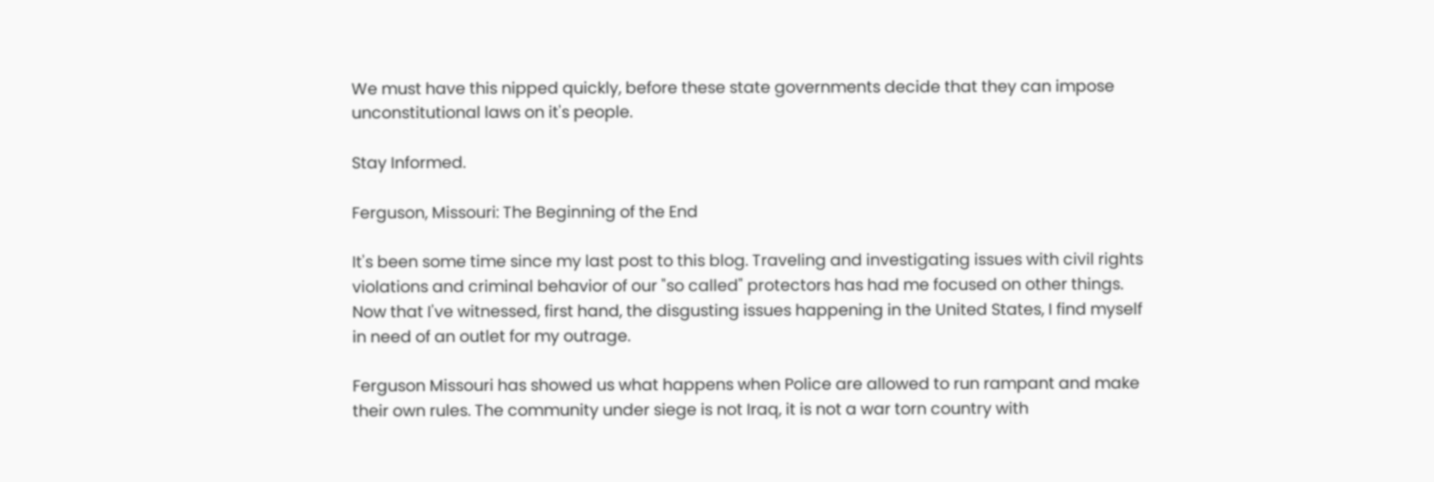We must have this nipped quickly, before these state governments decide that they can impose unconstitutional laws on it's people.

Stay Informed.

Ferguson, Missouri: The Beginning of the End

It's been some time since my last post to this blog. Traveling and investigating issues with civil rights violations and criminal behavior of our "so called" protectors has had me focused on other things. Now that I've witnessed, first hand, the disgusting issues happening in the United States, I find myself in need of an outlet for my outrage.

Ferguson Missouri has showed us what happens when Police are allowed to run rampant and make their own rules. The community under siege is not Iraq, it is not a war torn country with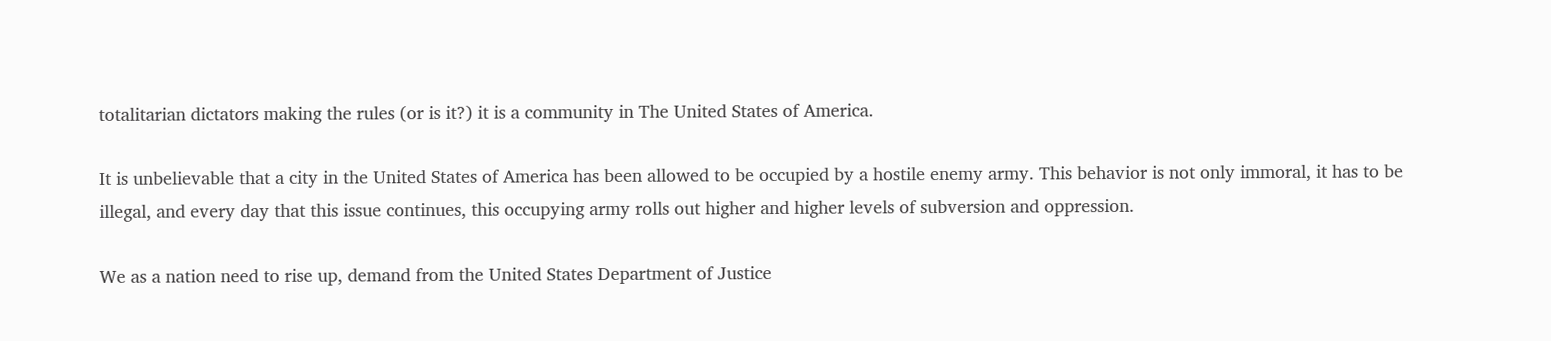totalitarian dictators making the rules (or is it?) it is a community in The United States of America.

It is unbelievable that a city in the United States of America has been allowed to be occupied by a hostile enemy army. This behavior is not only immoral, it has to be illegal, and every day that this issue continues, this occupying army rolls out higher and higher levels of subversion and oppression.

We as a nation need to rise up, demand from the United States Department of Justice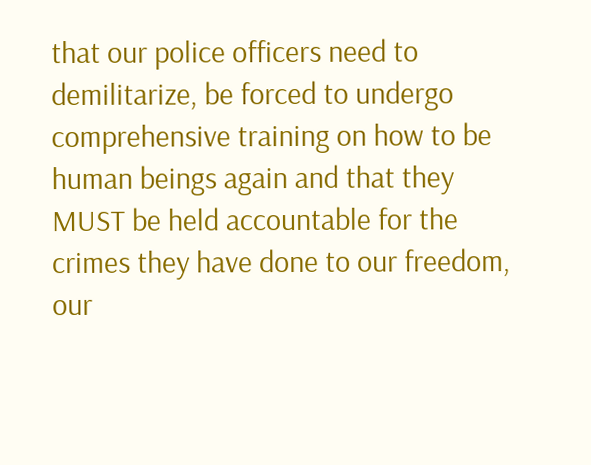that our police officers need to demilitarize, be forced to undergo comprehensive training on how to be human beings again and that they MUST be held accountable for the crimes they have done to our freedom, our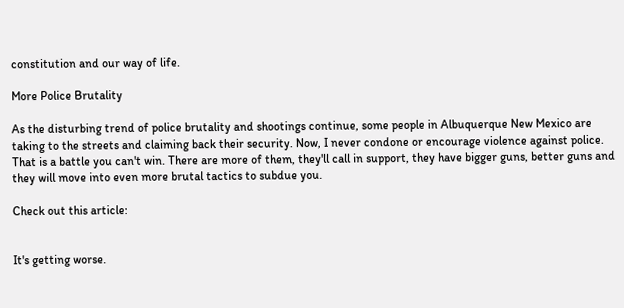constitution and our way of life.

More Police Brutality

As the disturbing trend of police brutality and shootings continue, some people in Albuquerque New Mexico are taking to the streets and claiming back their security. Now, I never condone or encourage violence against police. That is a battle you can't win. There are more of them, they'll call in support, they have bigger guns, better guns and they will move into even more brutal tactics to subdue you.

Check out this article:


It's getting worse.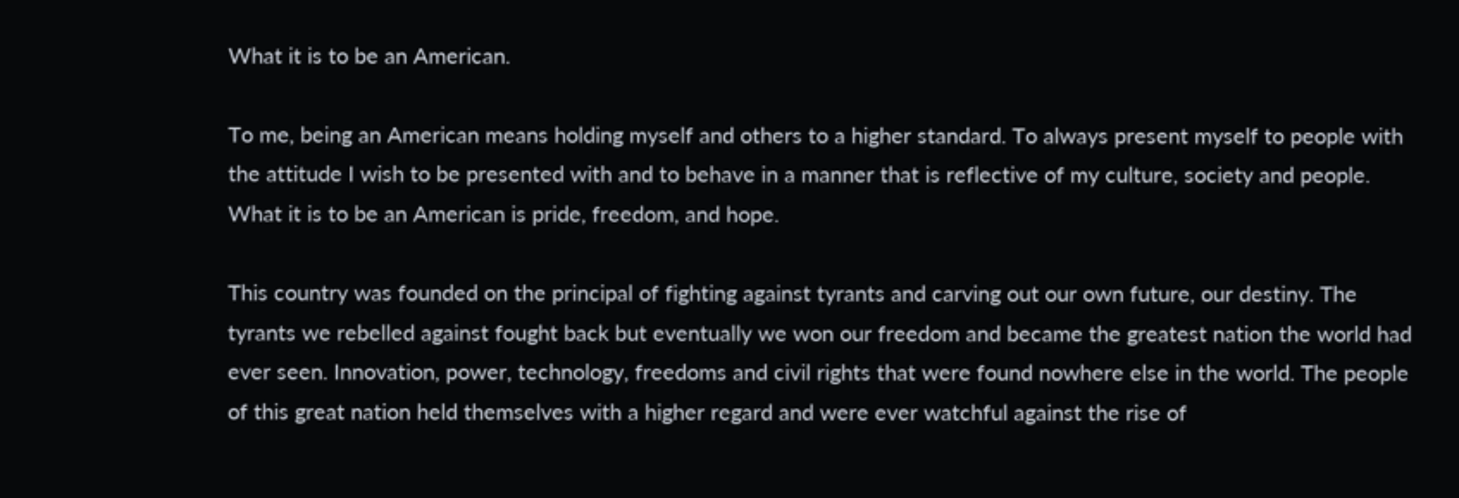What it is to be an American.

To me, being an American means holding myself and others to a higher standard. To always present myself to people with the attitude I wish to be presented with and to behave in a manner that is reflective of my culture, society and people. What it is to be an American is pride, freedom, and hope.

This country was founded on the principal of fighting against tyrants and carving out our own future, our destiny. The tyrants we rebelled against fought back but eventually we won our freedom and became the greatest nation the world had ever seen. Innovation, power, technology, freedoms and civil rights that were found nowhere else in the world. The people of this great nation held themselves with a higher regard and were ever watchful against the rise of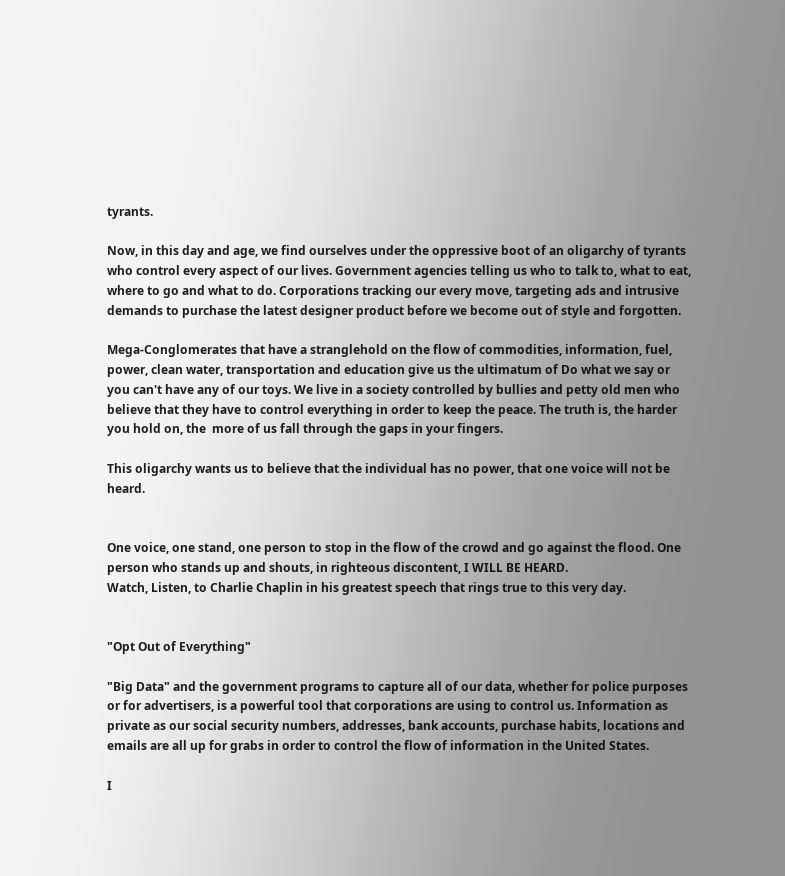tyrants.

Now, in this day and age, we find ourselves under the oppressive boot of an oligarchy of tyrants who control every aspect of our lives. Government agencies telling us who to talk to, what to eat, where to go and what to do. Corporations tracking our every move, targeting ads and intrusive demands to purchase the latest designer product before we become out of style and forgotten.

Mega-Conglomerates that have a stranglehold on the flow of commodities, information, fuel, power, clean water, transportation and education give us the ultimatum of Do what we say or you can't have any of our toys. We live in a society controlled by bullies and petty old men who believe that they have to control everything in order to keep the peace. The truth is, the harder you hold on, the  more of us fall through the gaps in your fingers.

This oligarchy wants us to believe that the individual has no power, that one voice will not be heard.


One voice, one stand, one person to stop in the flow of the crowd and go against the flood. One person who stands up and shouts, in righteous discontent, I WILL BE HEARD.
Watch, Listen, to Charlie Chaplin in his greatest speech that rings true to this very day.


"Opt Out of Everything"

"Big Data" and the government programs to capture all of our data, whether for police purposes or for advertisers, is a powerful tool that corporations are using to control us. Information as private as our social security numbers, addresses, bank accounts, purchase habits, locations and emails are all up for grabs in order to control the flow of information in the United States.

I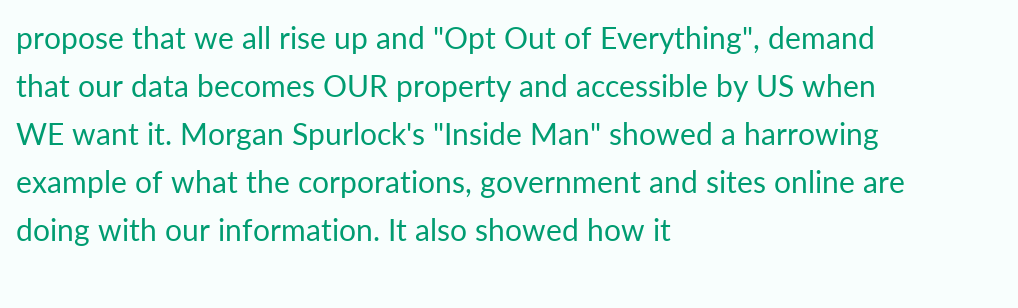propose that we all rise up and "Opt Out of Everything", demand that our data becomes OUR property and accessible by US when WE want it. Morgan Spurlock's "Inside Man" showed a harrowing example of what the corporations, government and sites online are doing with our information. It also showed how it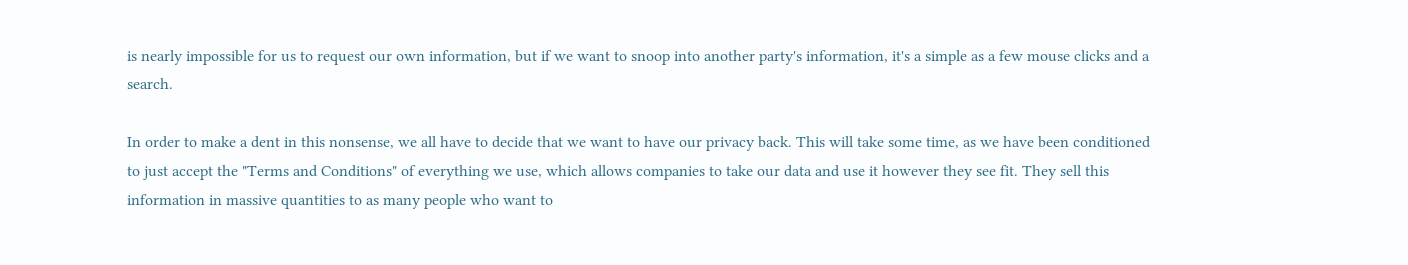is nearly impossible for us to request our own information, but if we want to snoop into another party's information, it's a simple as a few mouse clicks and a search.

In order to make a dent in this nonsense, we all have to decide that we want to have our privacy back. This will take some time, as we have been conditioned to just accept the "Terms and Conditions" of everything we use, which allows companies to take our data and use it however they see fit. They sell this information in massive quantities to as many people who want to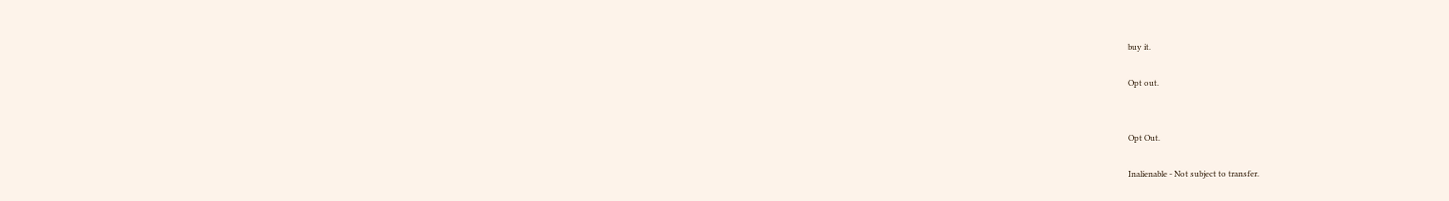buy it.

Opt out.


Opt Out.

Inalienable - Not subject to transfer.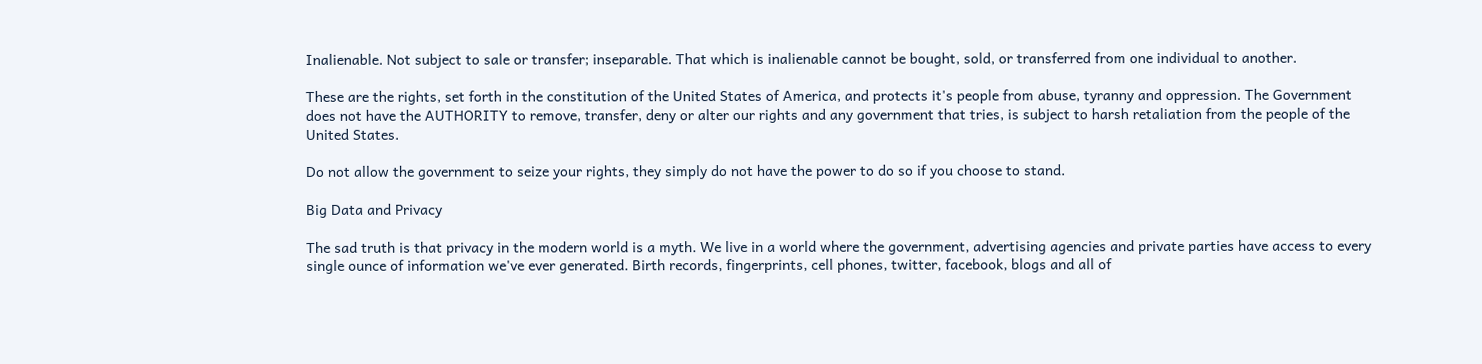Inalienable. Not subject to sale or transfer; inseparable. That which is inalienable cannot be bought, sold, or transferred from one individual to another.

These are the rights, set forth in the constitution of the United States of America, and protects it's people from abuse, tyranny and oppression. The Government does not have the AUTHORITY to remove, transfer, deny or alter our rights and any government that tries, is subject to harsh retaliation from the people of the United States.

Do not allow the government to seize your rights, they simply do not have the power to do so if you choose to stand.

Big Data and Privacy

The sad truth is that privacy in the modern world is a myth. We live in a world where the government, advertising agencies and private parties have access to every single ounce of information we've ever generated. Birth records, fingerprints, cell phones, twitter, facebook, blogs and all of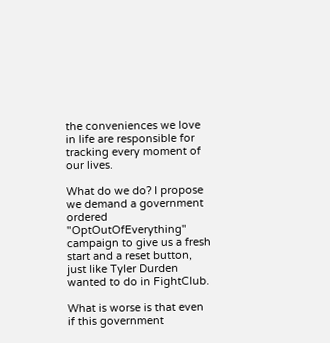the conveniences we love in life are responsible for tracking every moment of our lives.

What do we do? I propose we demand a government ordered "OptOutOfEverything" campaign to give us a fresh start and a reset button, just like Tyler Durden wanted to do in FightClub.

What is worse is that even if this government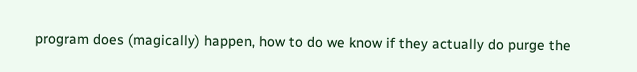program does (magically) happen, how to do we know if they actually do purge the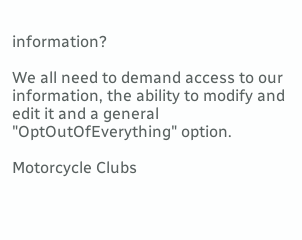information?

We all need to demand access to our information, the ability to modify and edit it and a general "OptOutOfEverything" option.

Motorcycle Clubs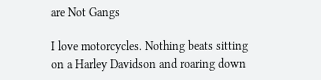are Not Gangs

I love motorcycles. Nothing beats sitting on a Harley Davidson and roaring down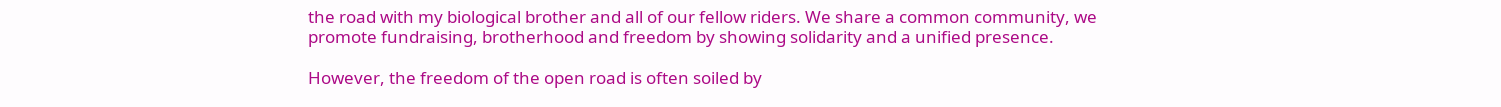the road with my biological brother and all of our fellow riders. We share a common community, we promote fundraising, brotherhood and freedom by showing solidarity and a unified presence.

However, the freedom of the open road is often soiled by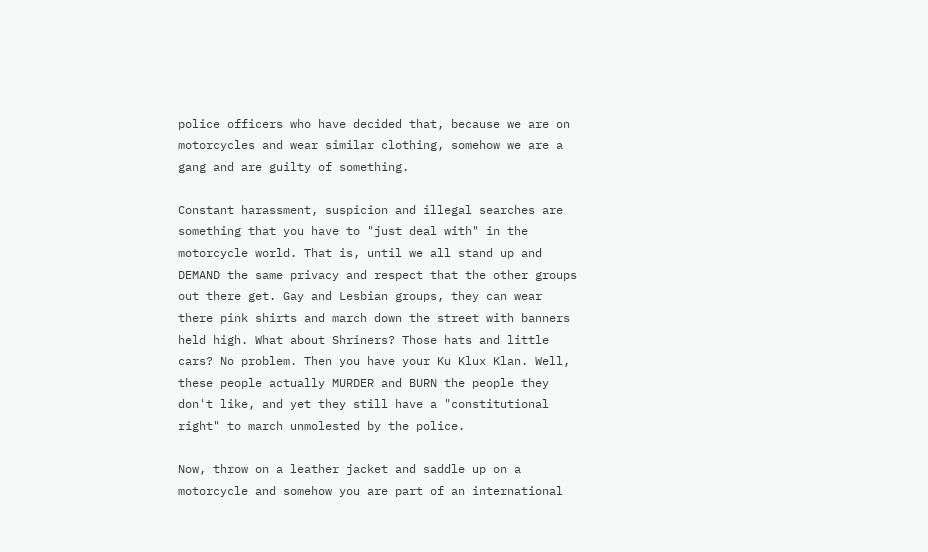police officers who have decided that, because we are on motorcycles and wear similar clothing, somehow we are a gang and are guilty of something.

Constant harassment, suspicion and illegal searches are something that you have to "just deal with" in the motorcycle world. That is, until we all stand up and DEMAND the same privacy and respect that the other groups out there get. Gay and Lesbian groups, they can wear there pink shirts and march down the street with banners held high. What about Shriners? Those hats and little cars? No problem. Then you have your Ku Klux Klan. Well, these people actually MURDER and BURN the people they don't like, and yet they still have a "constitutional right" to march unmolested by the police.

Now, throw on a leather jacket and saddle up on a motorcycle and somehow you are part of an international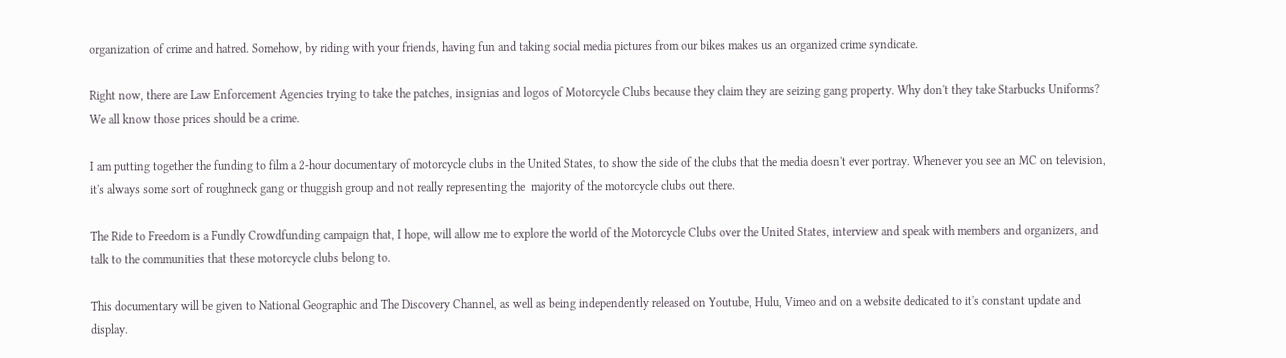organization of crime and hatred. Somehow, by riding with your friends, having fun and taking social media pictures from our bikes makes us an organized crime syndicate.

Right now, there are Law Enforcement Agencies trying to take the patches, insignias and logos of Motorcycle Clubs because they claim they are seizing gang property. Why don't they take Starbucks Uniforms? We all know those prices should be a crime.

I am putting together the funding to film a 2-hour documentary of motorcycle clubs in the United States, to show the side of the clubs that the media doesn't ever portray. Whenever you see an MC on television, it's always some sort of roughneck gang or thuggish group and not really representing the  majority of the motorcycle clubs out there.

The Ride to Freedom is a Fundly Crowdfunding campaign that, I hope, will allow me to explore the world of the Motorcycle Clubs over the United States, interview and speak with members and organizers, and talk to the communities that these motorcycle clubs belong to.

This documentary will be given to National Geographic and The Discovery Channel, as well as being independently released on Youtube, Hulu, Vimeo and on a website dedicated to it's constant update and display.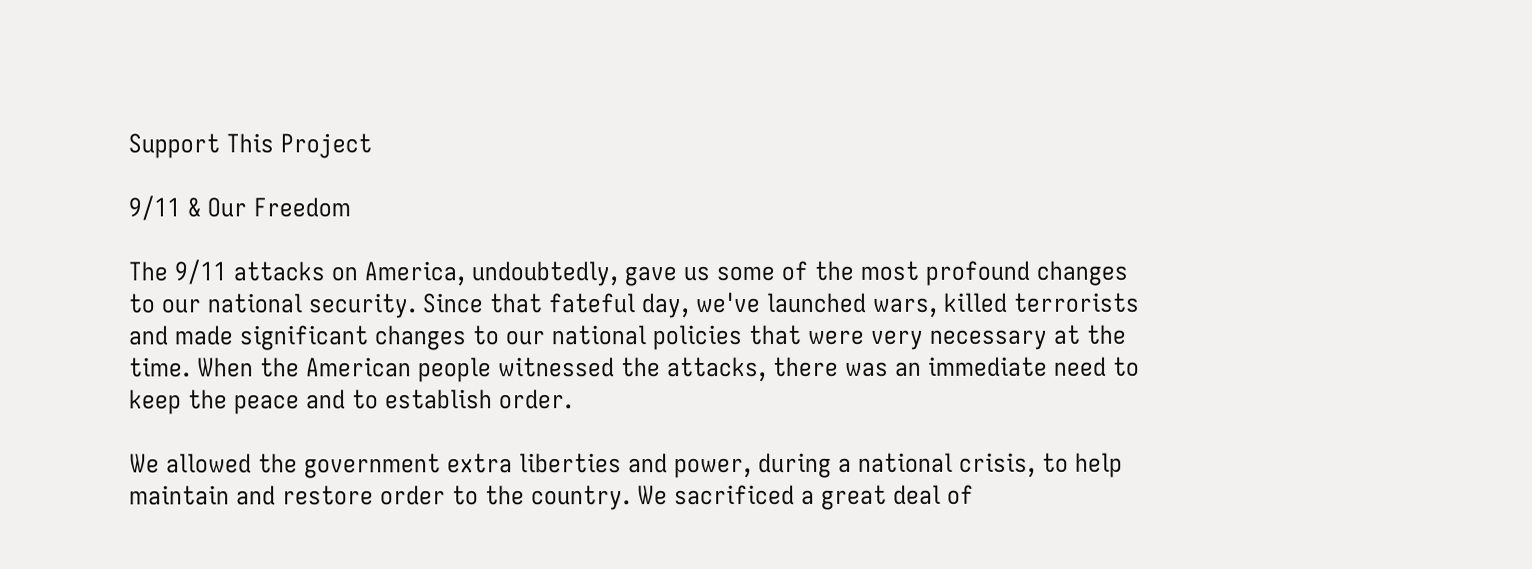Support This Project

9/11 & Our Freedom

The 9/11 attacks on America, undoubtedly, gave us some of the most profound changes to our national security. Since that fateful day, we've launched wars, killed terrorists and made significant changes to our national policies that were very necessary at the time. When the American people witnessed the attacks, there was an immediate need to keep the peace and to establish order.

We allowed the government extra liberties and power, during a national crisis, to help maintain and restore order to the country. We sacrificed a great deal of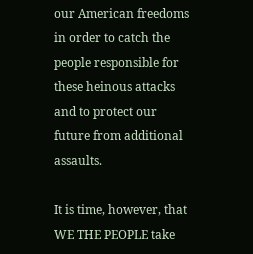our American freedoms in order to catch the people responsible for these heinous attacks and to protect our future from additional assaults.

It is time, however, that WE THE PEOPLE take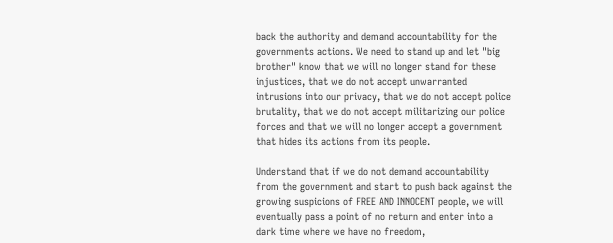back the authority and demand accountability for the governments actions. We need to stand up and let "big brother" know that we will no longer stand for these injustices, that we do not accept unwarranted intrusions into our privacy, that we do not accept police brutality, that we do not accept militarizing our police forces and that we will no longer accept a government that hides its actions from its people.

Understand that if we do not demand accountability from the government and start to push back against the growing suspicions of FREE AND INNOCENT people, we will eventually pass a point of no return and enter into a dark time where we have no freedom,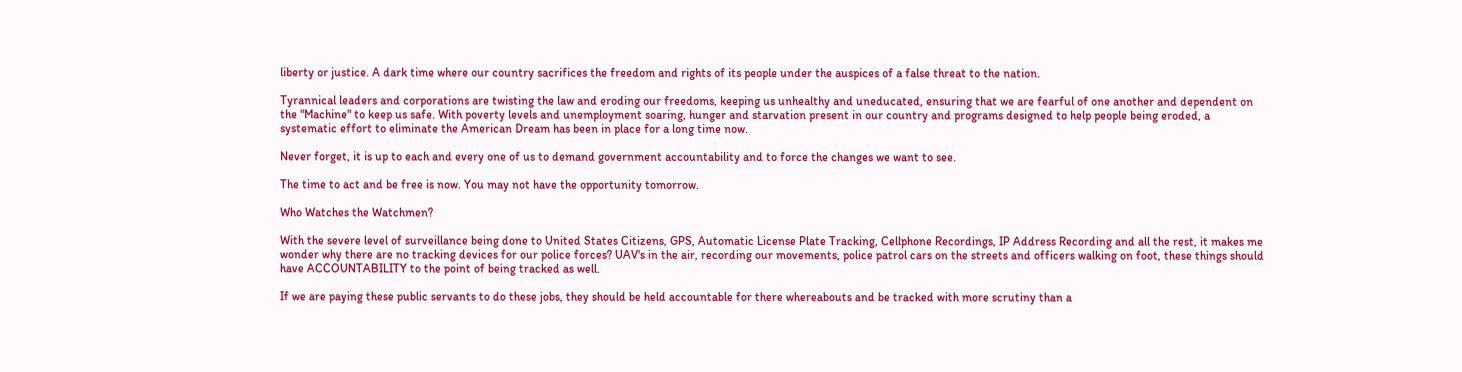liberty or justice. A dark time where our country sacrifices the freedom and rights of its people under the auspices of a false threat to the nation.

Tyrannical leaders and corporations are twisting the law and eroding our freedoms, keeping us unhealthy and uneducated, ensuring that we are fearful of one another and dependent on the "Machine" to keep us safe. With poverty levels and unemployment soaring, hunger and starvation present in our country and programs designed to help people being eroded, a systematic effort to eliminate the American Dream has been in place for a long time now.

Never forget, it is up to each and every one of us to demand government accountability and to force the changes we want to see.

The time to act and be free is now. You may not have the opportunity tomorrow.

Who Watches the Watchmen?

With the severe level of surveillance being done to United States Citizens, GPS, Automatic License Plate Tracking, Cellphone Recordings, IP Address Recording and all the rest, it makes me wonder why there are no tracking devices for our police forces? UAV's in the air, recording our movements, police patrol cars on the streets and officers walking on foot, these things should have ACCOUNTABILITY to the point of being tracked as well.

If we are paying these public servants to do these jobs, they should be held accountable for there whereabouts and be tracked with more scrutiny than a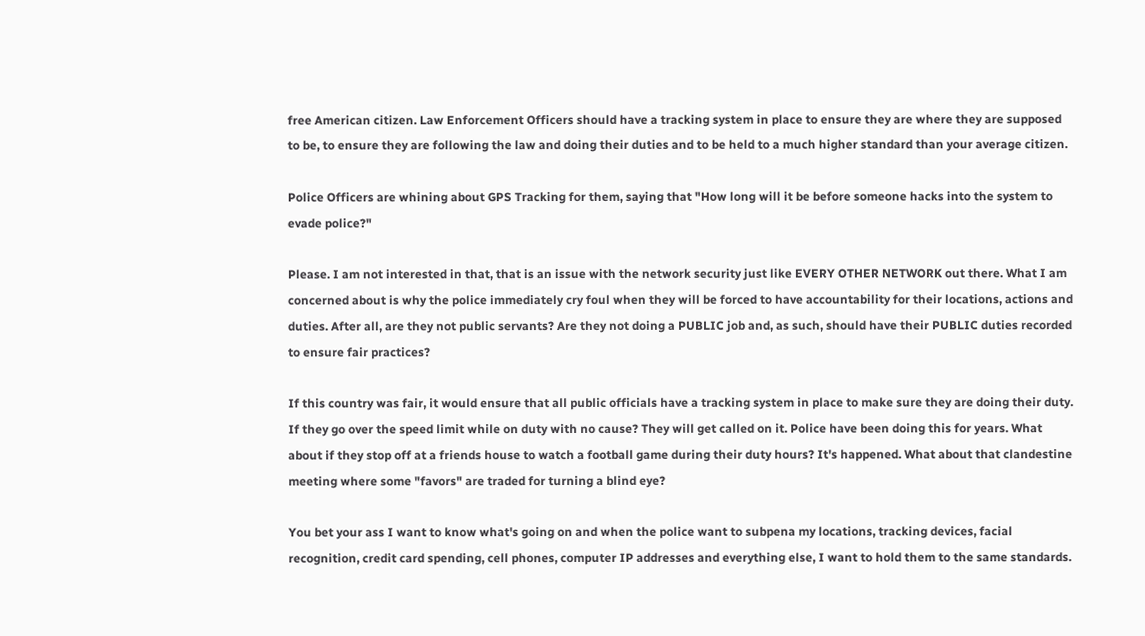free American citizen. Law Enforcement Officers should have a tracking system in place to ensure they are where they are supposed to be, to ensure they are following the law and doing their duties and to be held to a much higher standard than your average citizen.

Police Officers are whining about GPS Tracking for them, saying that "How long will it be before someone hacks into the system to evade police?"

Please. I am not interested in that, that is an issue with the network security just like EVERY OTHER NETWORK out there. What I am concerned about is why the police immediately cry foul when they will be forced to have accountability for their locations, actions and duties. After all, are they not public servants? Are they not doing a PUBLIC job and, as such, should have their PUBLIC duties recorded to ensure fair practices?

If this country was fair, it would ensure that all public officials have a tracking system in place to make sure they are doing their duty. If they go over the speed limit while on duty with no cause? They will get called on it. Police have been doing this for years. What about if they stop off at a friends house to watch a football game during their duty hours? It's happened. What about that clandestine meeting where some "favors" are traded for turning a blind eye?

You bet your ass I want to know what's going on and when the police want to subpena my locations, tracking devices, facial recognition, credit card spending, cell phones, computer IP addresses and everything else, I want to hold them to the same standards.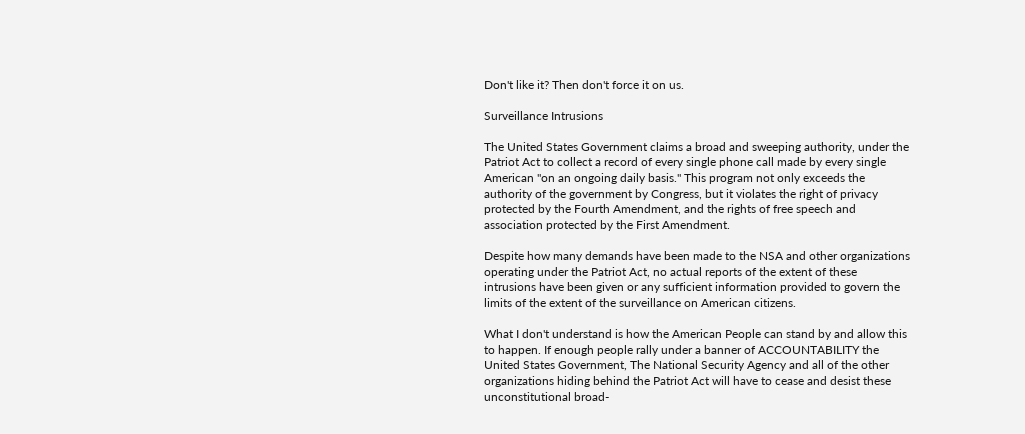Don't like it? Then don't force it on us.

Surveillance Intrusions

The United States Government claims a broad and sweeping authority, under the Patriot Act to collect a record of every single phone call made by every single American "on an ongoing daily basis." This program not only exceeds the authority of the government by Congress, but it violates the right of privacy protected by the Fourth Amendment, and the rights of free speech and association protected by the First Amendment.

Despite how many demands have been made to the NSA and other organizations operating under the Patriot Act, no actual reports of the extent of these intrusions have been given or any sufficient information provided to govern the limits of the extent of the surveillance on American citizens.

What I don't understand is how the American People can stand by and allow this to happen. If enough people rally under a banner of ACCOUNTABILITY the United States Government, The National Security Agency and all of the other organizations hiding behind the Patriot Act will have to cease and desist these unconstitutional broad-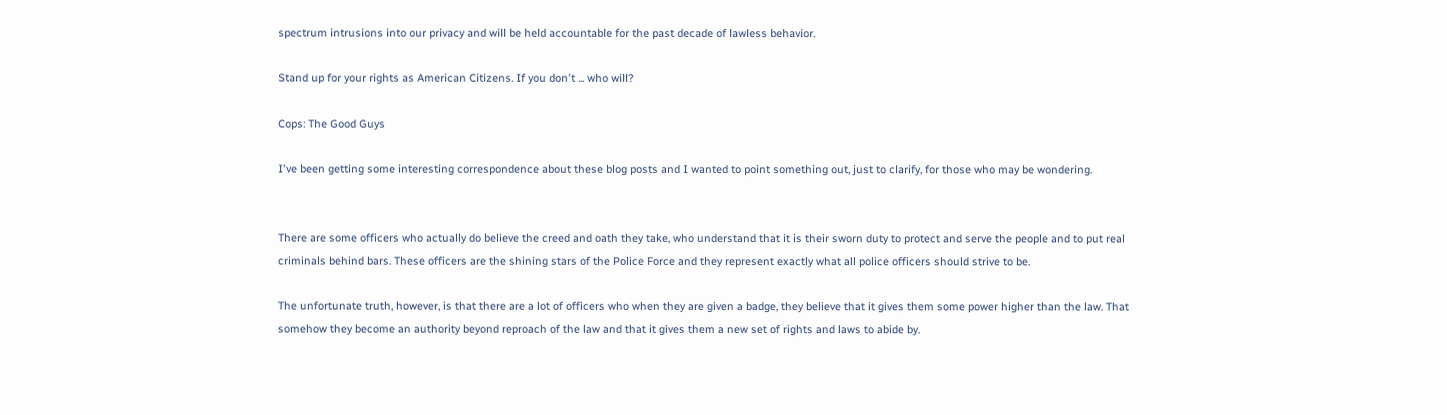spectrum intrusions into our privacy and will be held accountable for the past decade of lawless behavior.

Stand up for your rights as American Citizens. If you don't ... who will?

Cops: The Good Guys

I've been getting some interesting correspondence about these blog posts and I wanted to point something out, just to clarify, for those who may be wondering.


There are some officers who actually do believe the creed and oath they take, who understand that it is their sworn duty to protect and serve the people and to put real criminals behind bars. These officers are the shining stars of the Police Force and they represent exactly what all police officers should strive to be.

The unfortunate truth, however, is that there are a lot of officers who when they are given a badge, they believe that it gives them some power higher than the law. That somehow they become an authority beyond reproach of the law and that it gives them a new set of rights and laws to abide by.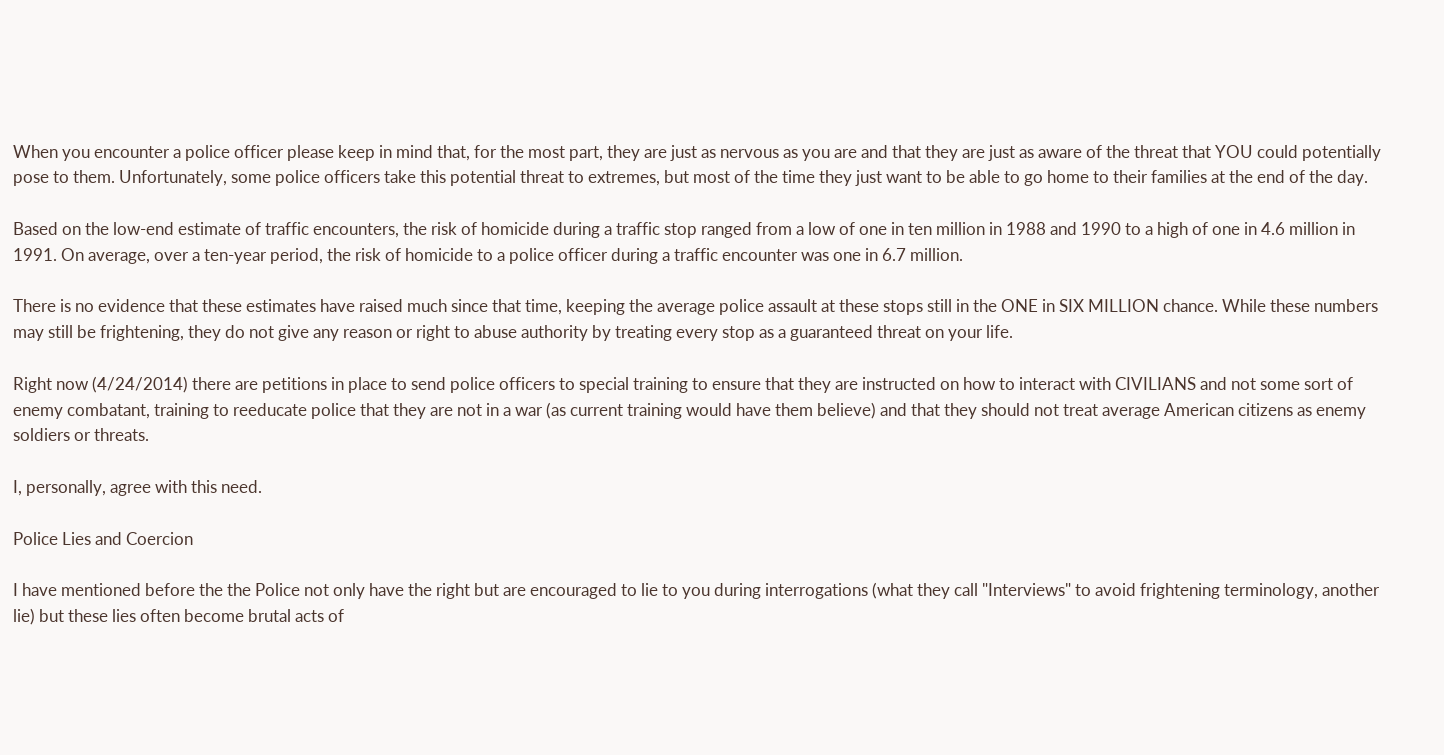When you encounter a police officer please keep in mind that, for the most part, they are just as nervous as you are and that they are just as aware of the threat that YOU could potentially pose to them. Unfortunately, some police officers take this potential threat to extremes, but most of the time they just want to be able to go home to their families at the end of the day.

Based on the low-end estimate of traffic encounters, the risk of homicide during a traffic stop ranged from a low of one in ten million in 1988 and 1990 to a high of one in 4.6 million in 1991. On average, over a ten-year period, the risk of homicide to a police officer during a traffic encounter was one in 6.7 million.

There is no evidence that these estimates have raised much since that time, keeping the average police assault at these stops still in the ONE in SIX MILLION chance. While these numbers may still be frightening, they do not give any reason or right to abuse authority by treating every stop as a guaranteed threat on your life.

Right now (4/24/2014) there are petitions in place to send police officers to special training to ensure that they are instructed on how to interact with CIVILIANS and not some sort of enemy combatant, training to reeducate police that they are not in a war (as current training would have them believe) and that they should not treat average American citizens as enemy soldiers or threats.

I, personally, agree with this need.

Police Lies and Coercion

I have mentioned before the the Police not only have the right but are encouraged to lie to you during interrogations (what they call "Interviews" to avoid frightening terminology, another lie) but these lies often become brutal acts of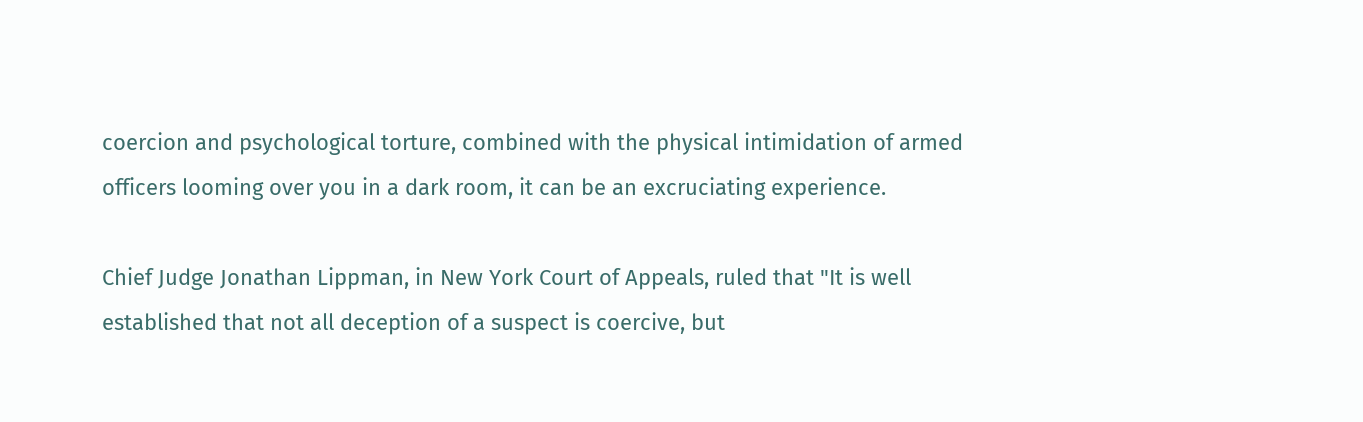coercion and psychological torture, combined with the physical intimidation of armed officers looming over you in a dark room, it can be an excruciating experience.

Chief Judge Jonathan Lippman, in New York Court of Appeals, ruled that "It is well established that not all deception of a suspect is coercive, but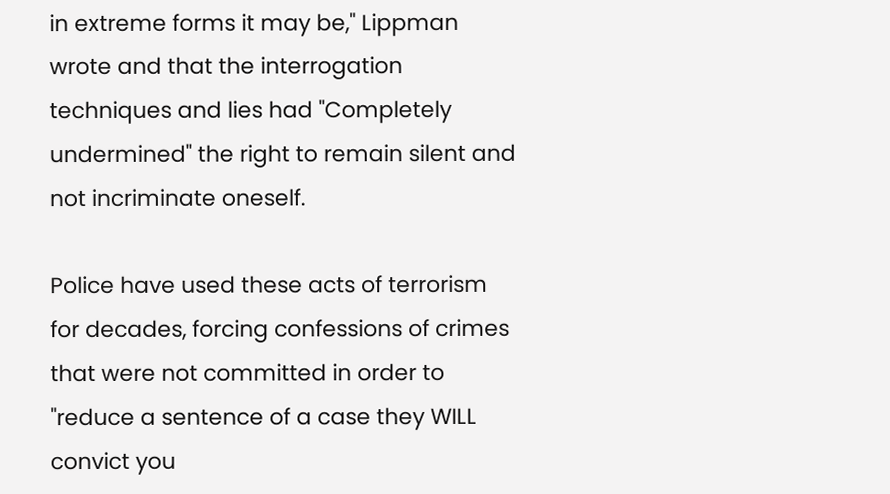in extreme forms it may be," Lippman wrote and that the interrogation techniques and lies had "Completely undermined" the right to remain silent and not incriminate oneself.

Police have used these acts of terrorism for decades, forcing confessions of crimes that were not committed in order to "reduce a sentence of a case they WILL convict you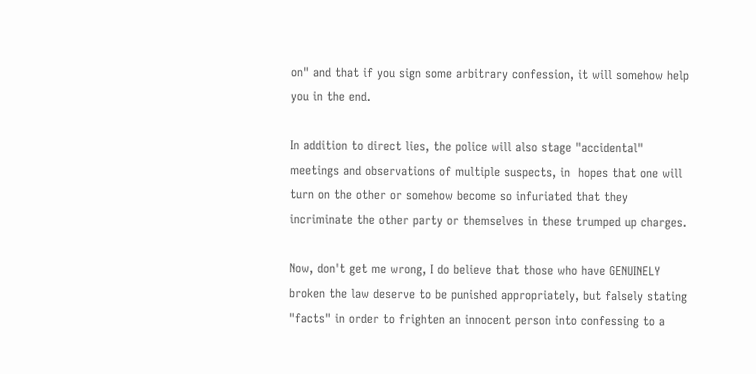on" and that if you sign some arbitrary confession, it will somehow help you in the end.

In addition to direct lies, the police will also stage "accidental" meetings and observations of multiple suspects, in  hopes that one will turn on the other or somehow become so infuriated that they incriminate the other party or themselves in these trumped up charges.

Now, don't get me wrong, I do believe that those who have GENUINELY broken the law deserve to be punished appropriately, but falsely stating "facts" in order to frighten an innocent person into confessing to a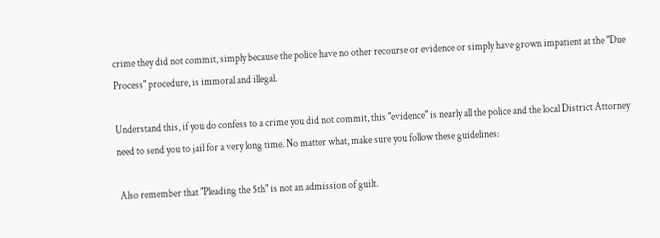crime they did not commit, simply because the police have no other recourse or evidence or simply have grown impatient at the "Due Process" procedure, is immoral and illegal.

Understand this, if you do confess to a crime you did not commit, this "evidence" is nearly all the police and the local District Attorney need to send you to jail for a very long time. No matter what, make sure you follow these guidelines:

 Also remember that "Pleading the 5th" is not an admission of guilt.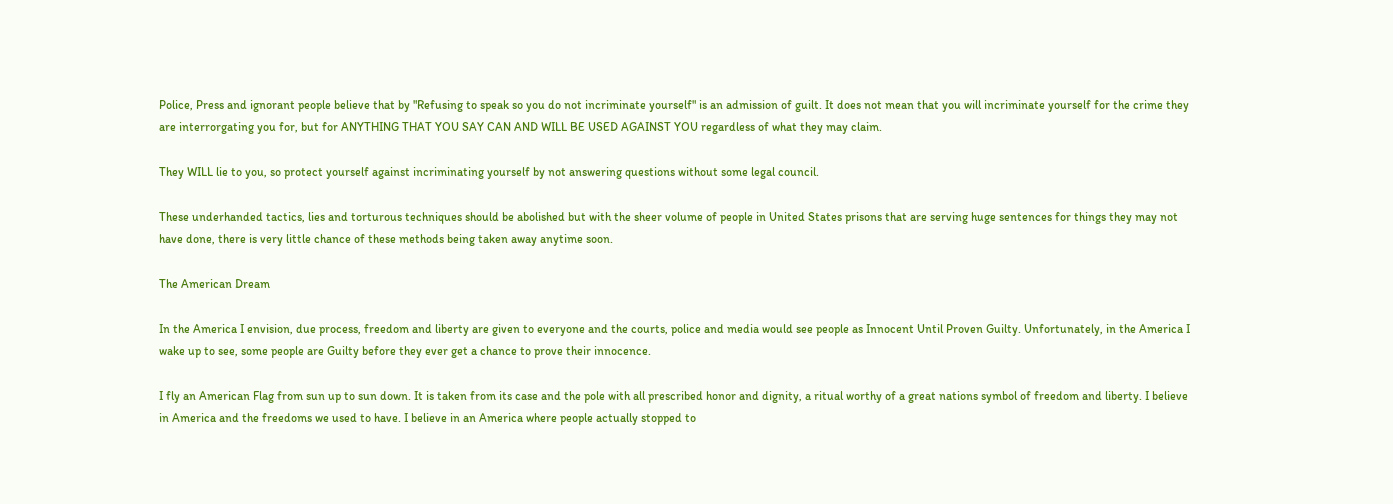Police, Press and ignorant people believe that by "Refusing to speak so you do not incriminate yourself" is an admission of guilt. It does not mean that you will incriminate yourself for the crime they are interrorgating you for, but for ANYTHING THAT YOU SAY CAN AND WILL BE USED AGAINST YOU regardless of what they may claim.

They WILL lie to you, so protect yourself against incriminating yourself by not answering questions without some legal council.

These underhanded tactics, lies and torturous techniques should be abolished but with the sheer volume of people in United States prisons that are serving huge sentences for things they may not have done, there is very little chance of these methods being taken away anytime soon.

The American Dream

In the America I envision, due process, freedom and liberty are given to everyone and the courts, police and media would see people as Innocent Until Proven Guilty. Unfortunately, in the America I wake up to see, some people are Guilty before they ever get a chance to prove their innocence.

I fly an American Flag from sun up to sun down. It is taken from its case and the pole with all prescribed honor and dignity, a ritual worthy of a great nations symbol of freedom and liberty. I believe in America and the freedoms we used to have. I believe in an America where people actually stopped to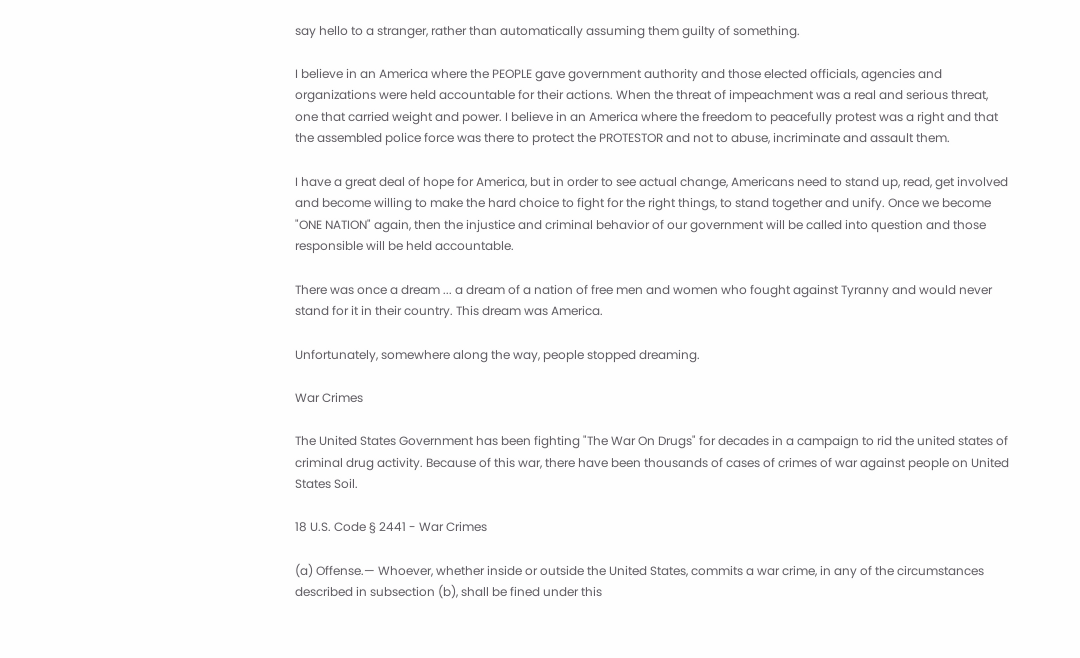say hello to a stranger, rather than automatically assuming them guilty of something.

I believe in an America where the PEOPLE gave government authority and those elected officials, agencies and organizations were held accountable for their actions. When the threat of impeachment was a real and serious threat, one that carried weight and power. I believe in an America where the freedom to peacefully protest was a right and that the assembled police force was there to protect the PROTESTOR and not to abuse, incriminate and assault them.

I have a great deal of hope for America, but in order to see actual change, Americans need to stand up, read, get involved and become willing to make the hard choice to fight for the right things, to stand together and unify. Once we become "ONE NATION" again, then the injustice and criminal behavior of our government will be called into question and those responsible will be held accountable.

There was once a dream ... a dream of a nation of free men and women who fought against Tyranny and would never stand for it in their country. This dream was America.

Unfortunately, somewhere along the way, people stopped dreaming.

War Crimes

The United States Government has been fighting "The War On Drugs" for decades in a campaign to rid the united states of criminal drug activity. Because of this war, there have been thousands of cases of crimes of war against people on United States Soil.

18 U.S. Code § 2441 - War Crimes

(a) Offense.— Whoever, whether inside or outside the United States, commits a war crime, in any of the circumstances described in subsection (b), shall be fined under this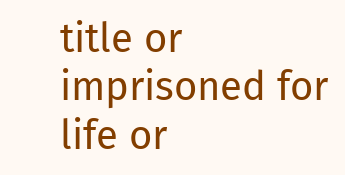title or imprisoned for life or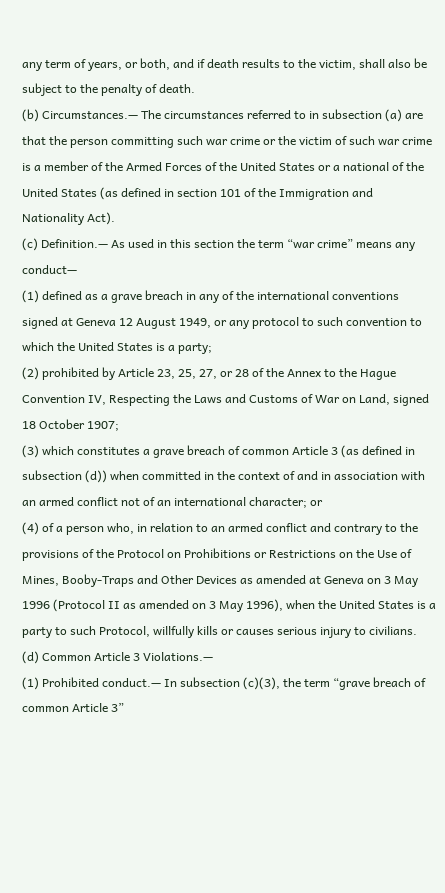any term of years, or both, and if death results to the victim, shall also be subject to the penalty of death.
(b) Circumstances.— The circumstances referred to in subsection (a) are that the person committing such war crime or the victim of such war crime is a member of the Armed Forces of the United States or a national of the United States (as defined in section 101 of the Immigration and Nationality Act).
(c) Definition.— As used in this section the term “war crime” means any conduct—
(1) defined as a grave breach in any of the international conventions signed at Geneva 12 August 1949, or any protocol to such convention to which the United States is a party;
(2) prohibited by Article 23, 25, 27, or 28 of the Annex to the Hague Convention IV, Respecting the Laws and Customs of War on Land, signed 18 October 1907;
(3) which constitutes a grave breach of common Article 3 (as defined in subsection (d)) when committed in the context of and in association with an armed conflict not of an international character; or
(4) of a person who, in relation to an armed conflict and contrary to the provisions of the Protocol on Prohibitions or Restrictions on the Use of Mines, Booby-Traps and Other Devices as amended at Geneva on 3 May 1996 (Protocol II as amended on 3 May 1996), when the United States is a party to such Protocol, willfully kills or causes serious injury to civilians.
(d) Common Article 3 Violations.—
(1) Prohibited conduct.— In subsection (c)(3), the term “grave breach of common Article 3”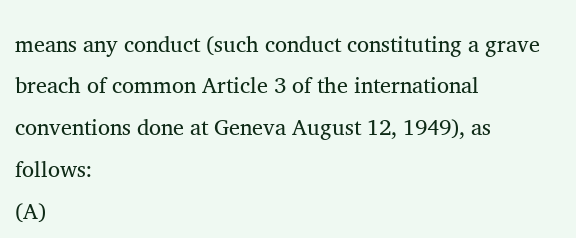means any conduct (such conduct constituting a grave breach of common Article 3 of the international conventions done at Geneva August 12, 1949), as follows:
(A)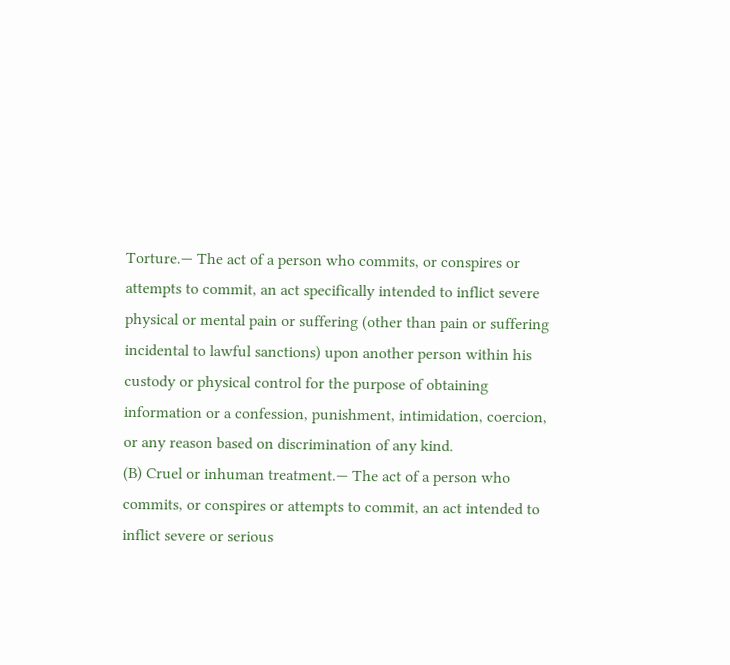Torture.— The act of a person who commits, or conspires or attempts to commit, an act specifically intended to inflict severe physical or mental pain or suffering (other than pain or suffering incidental to lawful sanctions) upon another person within his custody or physical control for the purpose of obtaining information or a confession, punishment, intimidation, coercion, or any reason based on discrimination of any kind.
(B) Cruel or inhuman treatment.— The act of a person who commits, or conspires or attempts to commit, an act intended to inflict severe or serious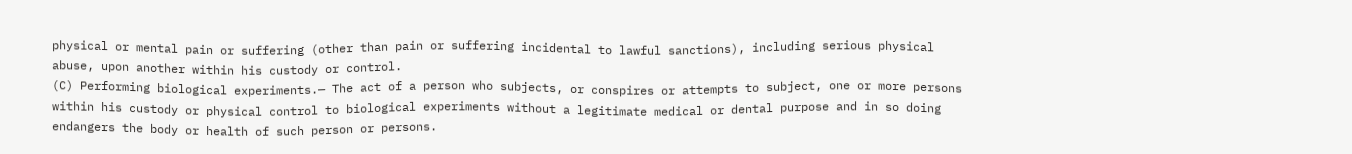physical or mental pain or suffering (other than pain or suffering incidental to lawful sanctions), including serious physical abuse, upon another within his custody or control.
(C) Performing biological experiments.— The act of a person who subjects, or conspires or attempts to subject, one or more persons within his custody or physical control to biological experiments without a legitimate medical or dental purpose and in so doing endangers the body or health of such person or persons.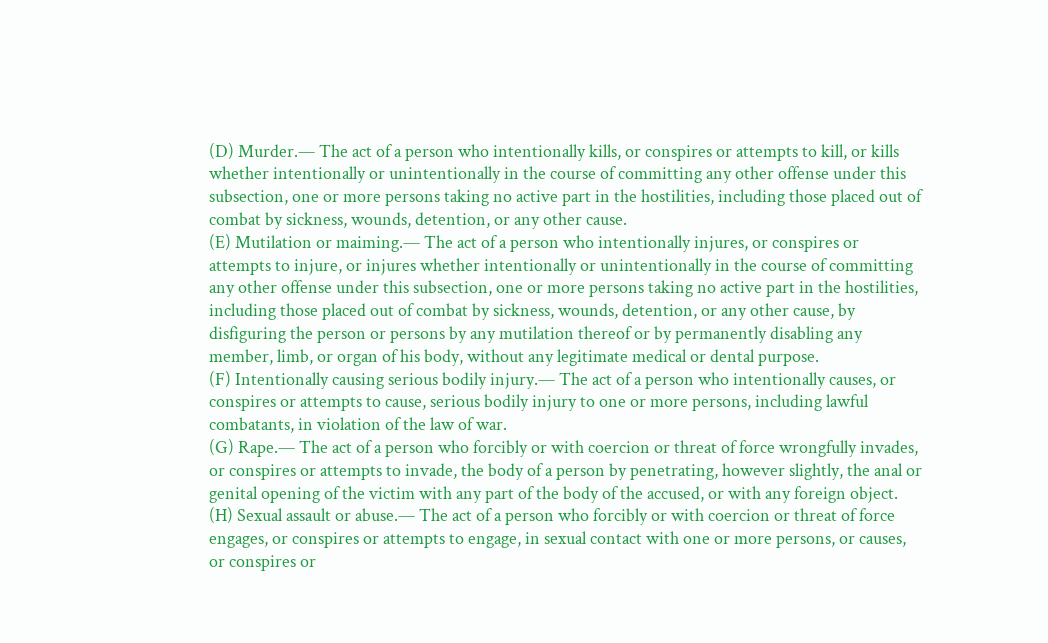(D) Murder.— The act of a person who intentionally kills, or conspires or attempts to kill, or kills whether intentionally or unintentionally in the course of committing any other offense under this subsection, one or more persons taking no active part in the hostilities, including those placed out of combat by sickness, wounds, detention, or any other cause.
(E) Mutilation or maiming.— The act of a person who intentionally injures, or conspires or attempts to injure, or injures whether intentionally or unintentionally in the course of committing any other offense under this subsection, one or more persons taking no active part in the hostilities, including those placed out of combat by sickness, wounds, detention, or any other cause, by disfiguring the person or persons by any mutilation thereof or by permanently disabling any member, limb, or organ of his body, without any legitimate medical or dental purpose.
(F) Intentionally causing serious bodily injury.— The act of a person who intentionally causes, or conspires or attempts to cause, serious bodily injury to one or more persons, including lawful combatants, in violation of the law of war.
(G) Rape.— The act of a person who forcibly or with coercion or threat of force wrongfully invades, or conspires or attempts to invade, the body of a person by penetrating, however slightly, the anal or genital opening of the victim with any part of the body of the accused, or with any foreign object.
(H) Sexual assault or abuse.— The act of a person who forcibly or with coercion or threat of force engages, or conspires or attempts to engage, in sexual contact with one or more persons, or causes, or conspires or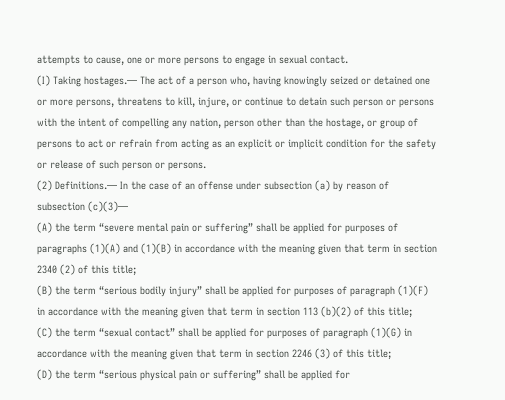attempts to cause, one or more persons to engage in sexual contact.
(I) Taking hostages.— The act of a person who, having knowingly seized or detained one or more persons, threatens to kill, injure, or continue to detain such person or persons with the intent of compelling any nation, person other than the hostage, or group of persons to act or refrain from acting as an explicit or implicit condition for the safety or release of such person or persons.
(2) Definitions.— In the case of an offense under subsection (a) by reason of subsection (c)(3)—
(A) the term “severe mental pain or suffering” shall be applied for purposes of paragraphs (1)(A) and (1)(B) in accordance with the meaning given that term in section 2340 (2) of this title;
(B) the term “serious bodily injury” shall be applied for purposes of paragraph (1)(F) in accordance with the meaning given that term in section 113 (b)(2) of this title;
(C) the term “sexual contact” shall be applied for purposes of paragraph (1)(G) in accordance with the meaning given that term in section 2246 (3) of this title;
(D) the term “serious physical pain or suffering” shall be applied for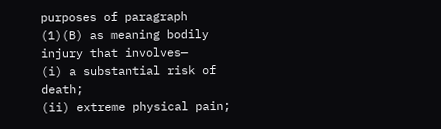purposes of paragraph (1)(B) as meaning bodily injury that involves—
(i) a substantial risk of death;
(ii) extreme physical pain;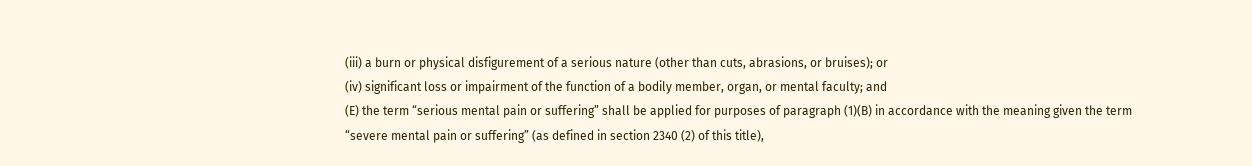(iii) a burn or physical disfigurement of a serious nature (other than cuts, abrasions, or bruises); or
(iv) significant loss or impairment of the function of a bodily member, organ, or mental faculty; and
(E) the term “serious mental pain or suffering” shall be applied for purposes of paragraph (1)(B) in accordance with the meaning given the term “severe mental pain or suffering” (as defined in section 2340 (2) of this title),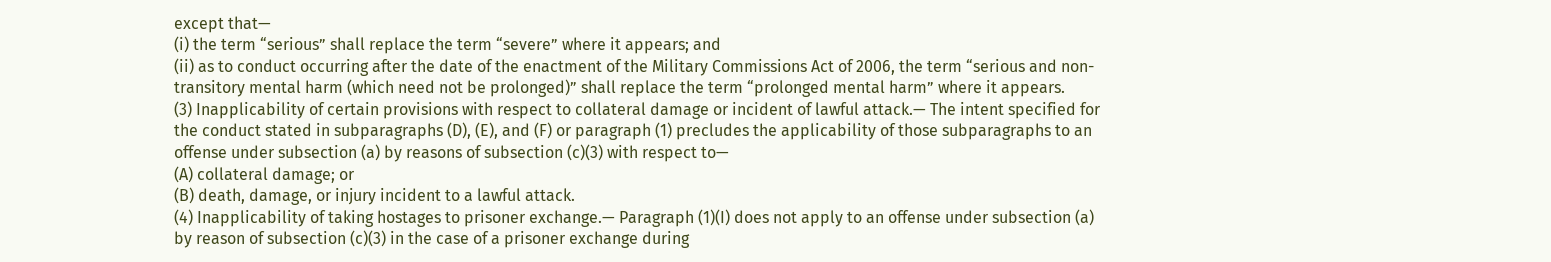except that—
(i) the term “serious” shall replace the term “severe” where it appears; and
(ii) as to conduct occurring after the date of the enactment of the Military Commissions Act of 2006, the term “serious and non-transitory mental harm (which need not be prolonged)” shall replace the term “prolonged mental harm” where it appears.
(3) Inapplicability of certain provisions with respect to collateral damage or incident of lawful attack.— The intent specified for the conduct stated in subparagraphs (D), (E), and (F) or paragraph (1) precludes the applicability of those subparagraphs to an offense under subsection (a) by reasons of subsection (c)(3) with respect to—
(A) collateral damage; or
(B) death, damage, or injury incident to a lawful attack.
(4) Inapplicability of taking hostages to prisoner exchange.— Paragraph (1)(I) does not apply to an offense under subsection (a) by reason of subsection (c)(3) in the case of a prisoner exchange during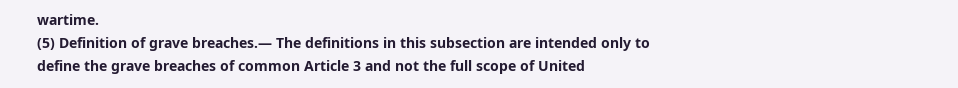wartime.
(5) Definition of grave breaches.— The definitions in this subsection are intended only to define the grave breaches of common Article 3 and not the full scope of United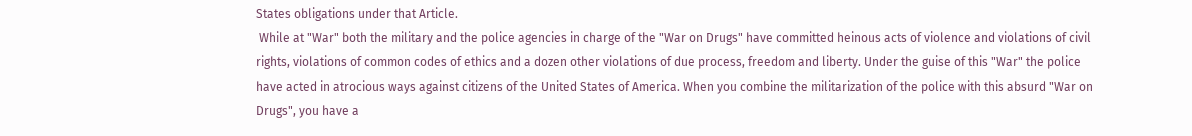States obligations under that Article.
 While at "War" both the military and the police agencies in charge of the "War on Drugs" have committed heinous acts of violence and violations of civil rights, violations of common codes of ethics and a dozen other violations of due process, freedom and liberty. Under the guise of this "War" the police have acted in atrocious ways against citizens of the United States of America. When you combine the militarization of the police with this absurd "War on Drugs", you have a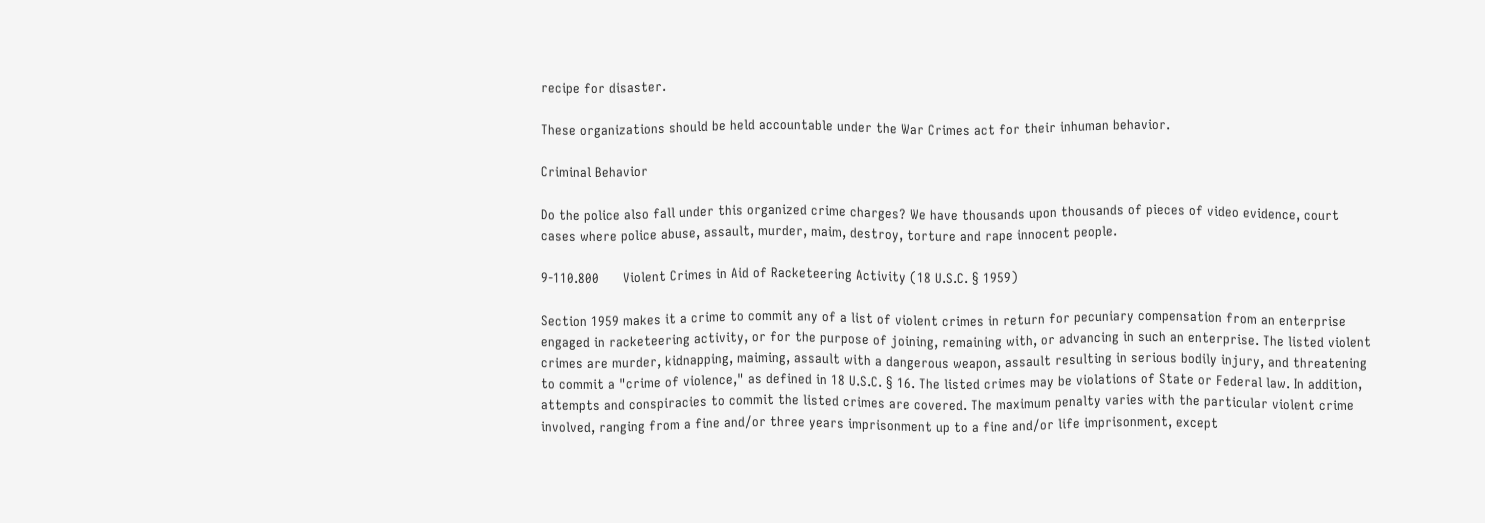recipe for disaster.

These organizations should be held accountable under the War Crimes act for their inhuman behavior.

Criminal Behavior

Do the police also fall under this organized crime charges? We have thousands upon thousands of pieces of video evidence, court cases where police abuse, assault, murder, maim, destroy, torture and rape innocent people.

9-110.800      Violent Crimes in Aid of Racketeering Activity (18 U.S.C. § 1959)

Section 1959 makes it a crime to commit any of a list of violent crimes in return for pecuniary compensation from an enterprise engaged in racketeering activity, or for the purpose of joining, remaining with, or advancing in such an enterprise. The listed violent crimes are murder, kidnapping, maiming, assault with a dangerous weapon, assault resulting in serious bodily injury, and threatening to commit a "crime of violence," as defined in 18 U.S.C. § 16. The listed crimes may be violations of State or Federal law. In addition, attempts and conspiracies to commit the listed crimes are covered. The maximum penalty varies with the particular violent crime involved, ranging from a fine and/or three years imprisonment up to a fine and/or life imprisonment, except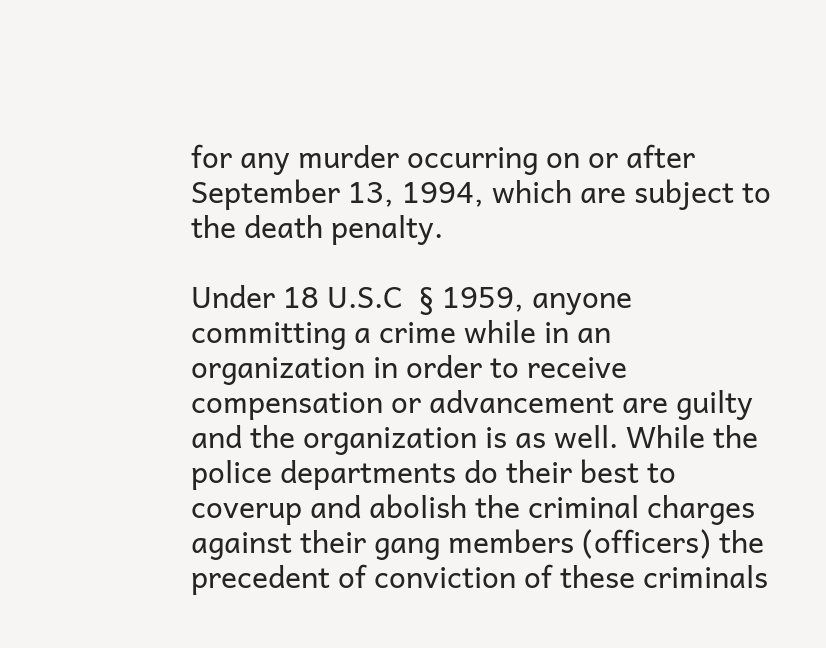for any murder occurring on or after September 13, 1994, which are subject to the death penalty.

Under 18 U.S.C  § 1959, anyone committing a crime while in an organization in order to receive compensation or advancement are guilty and the organization is as well. While the police departments do their best to coverup and abolish the criminal charges against their gang members (officers) the precedent of conviction of these criminals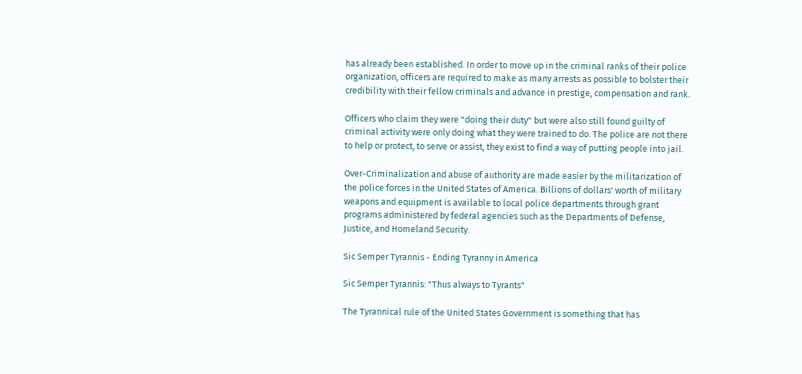has already been established. In order to move up in the criminal ranks of their police organization, officers are required to make as many arrests as possible to bolster their credibility with their fellow criminals and advance in prestige, compensation and rank.

Officers who claim they were "doing their duty" but were also still found guilty of criminal activity were only doing what they were trained to do. The police are not there to help or protect, to serve or assist, they exist to find a way of putting people into jail.

Over-Criminalization and abuse of authority are made easier by the militarization of the police forces in the United States of America. Billions of dollars' worth of military weapons and equipment is available to local police departments through grant programs administered by federal agencies such as the Departments of Defense, Justice, and Homeland Security.

Sic Semper Tyrannis - Ending Tyranny in America

Sic Semper Tyrannis: "Thus always to Tyrants"

The Tyrannical rule of the United States Government is something that has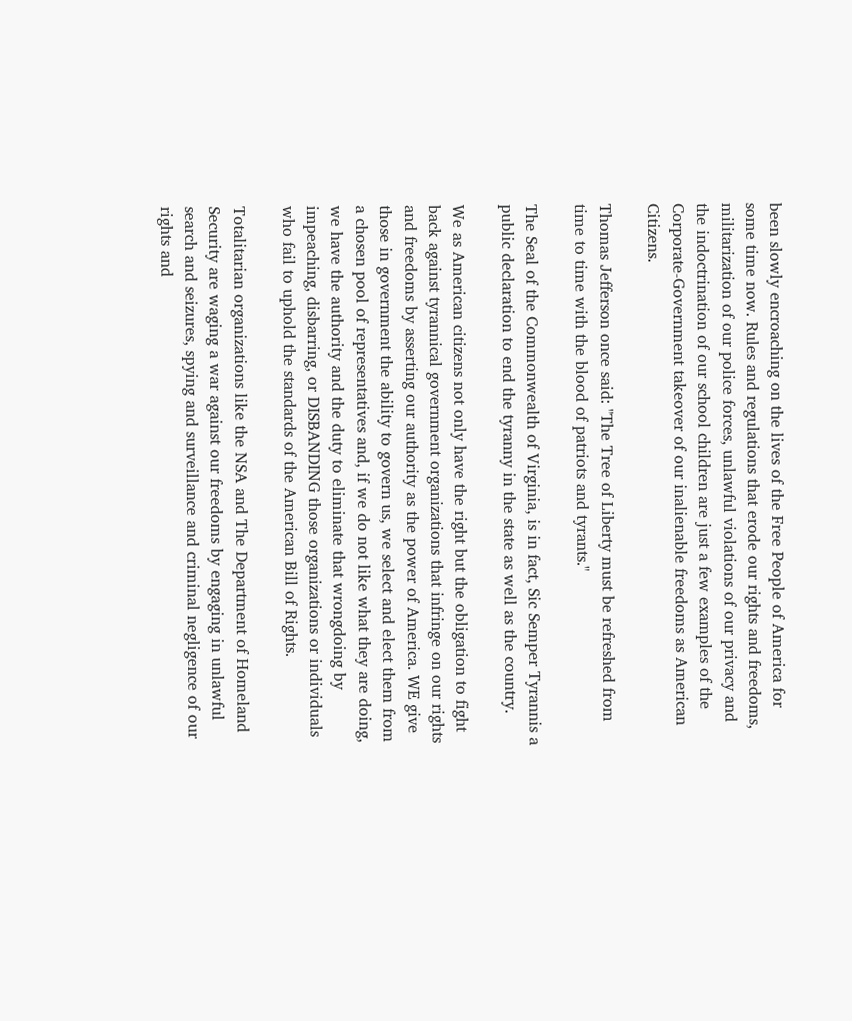been slowly encroaching on the lives of the Free People of America for some time now. Rules and regulations that erode our rights and freedoms, militarization of our police forces, unlawful violations of our privacy and the indoctrination of our school children are just a few examples of the Corporate-Government takeover of our inalienable freedoms as American Citizens.

Thomas Jefferson once said: "The Tree of Liberty must be refreshed from time to time with the blood of patriots and tyrants."

The Seal of the Commonwealth of Virginia, is in fact, Sic Semper Tyrannis a public declaration to end the tyranny in the state as well as the country.

We as American citizens not only have the right but the obligation to fight back against tyrannical government organizations that infringe on our rights and freedoms by asserting our authority as the power of America. WE give those in government the ability to govern us, we select and elect them from a chosen pool of representatives and, if we do not like what they are doing, we have the authority and the duty to eliminate that wrongdoing by impeaching, disbarring, or DISBANDING those organizations or individuals who fail to uphold the standards of the American Bill of Rights.

Totalitarian organizations like the NSA and The Department of Homeland Security are waging a war against our freedoms by engaging in unlawful search and seizures, spying and surveillance and criminal negligence of our rights and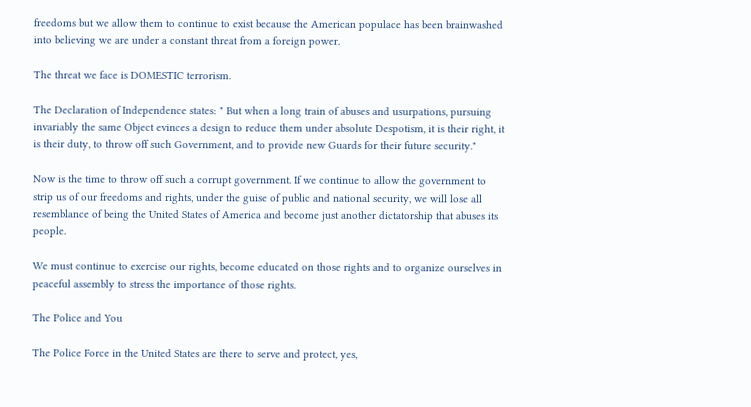freedoms but we allow them to continue to exist because the American populace has been brainwashed into believing we are under a constant threat from a foreign power.

The threat we face is DOMESTIC terrorism.

The Declaration of Independence states: " But when a long train of abuses and usurpations, pursuing invariably the same Object evinces a design to reduce them under absolute Despotism, it is their right, it is their duty, to throw off such Government, and to provide new Guards for their future security."

Now is the time to throw off such a corrupt government. If we continue to allow the government to strip us of our freedoms and rights, under the guise of public and national security, we will lose all resemblance of being the United States of America and become just another dictatorship that abuses its people.

We must continue to exercise our rights, become educated on those rights and to organize ourselves in peaceful assembly to stress the importance of those rights.

The Police and You

The Police Force in the United States are there to serve and protect, yes,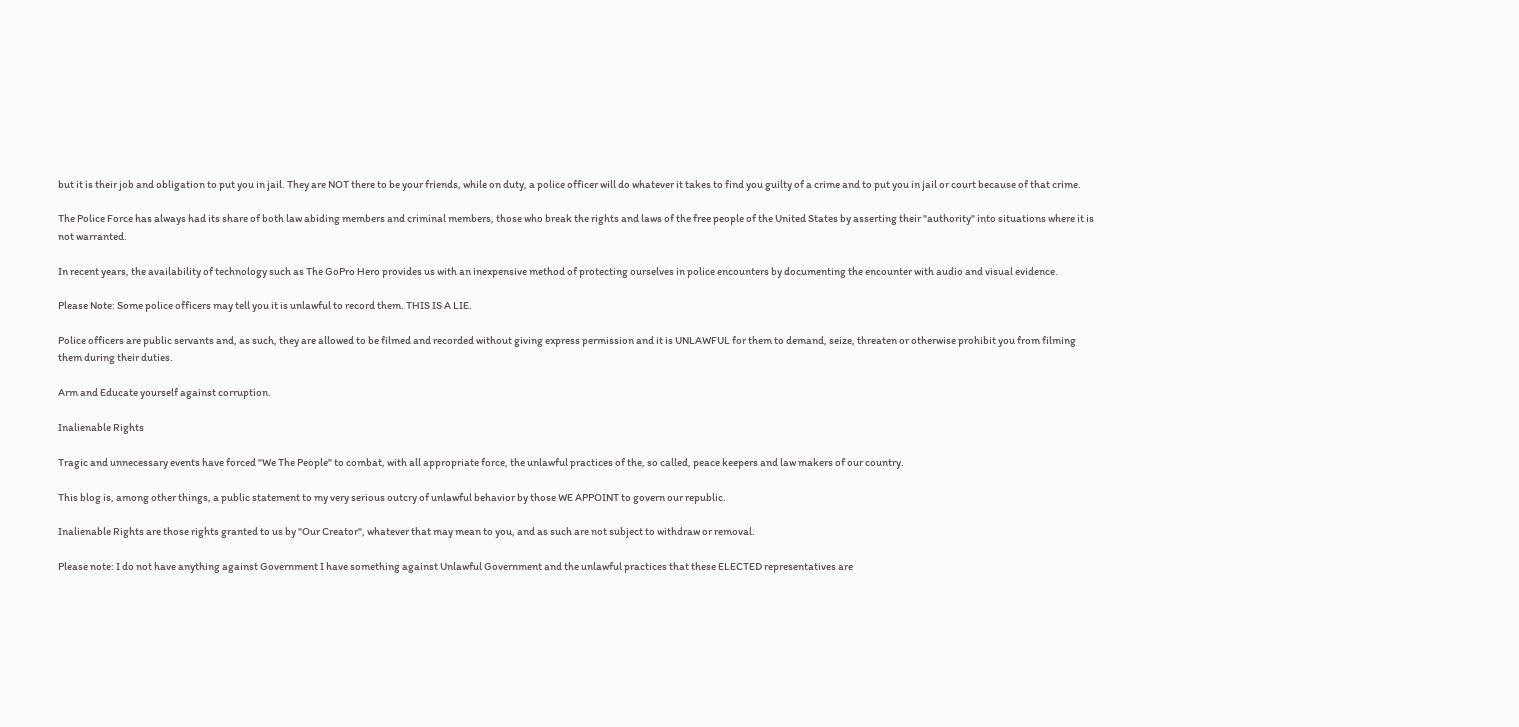but it is their job and obligation to put you in jail. They are NOT there to be your friends, while on duty, a police officer will do whatever it takes to find you guilty of a crime and to put you in jail or court because of that crime.

The Police Force has always had its share of both law abiding members and criminal members, those who break the rights and laws of the free people of the United States by asserting their "authority" into situations where it is not warranted.

In recent years, the availability of technology such as The GoPro Hero provides us with an inexpensive method of protecting ourselves in police encounters by documenting the encounter with audio and visual evidence.

Please Note: Some police officers may tell you it is unlawful to record them. THIS IS A LIE.

Police officers are public servants and, as such, they are allowed to be filmed and recorded without giving express permission and it is UNLAWFUL for them to demand, seize, threaten or otherwise prohibit you from filming them during their duties.

Arm and Educate yourself against corruption.

Inalienable Rights

Tragic and unnecessary events have forced "We The People" to combat, with all appropriate force, the unlawful practices of the, so called, peace keepers and law makers of our country.

This blog is, among other things, a public statement to my very serious outcry of unlawful behavior by those WE APPOINT to govern our republic.

Inalienable Rights are those rights granted to us by "Our Creator", whatever that may mean to you, and as such are not subject to withdraw or removal.

Please note: I do not have anything against Government I have something against Unlawful Government and the unlawful practices that these ELECTED representatives are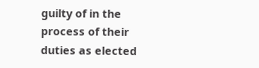guilty of in the process of their duties as elected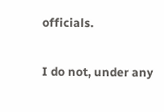officials.

I do not, under any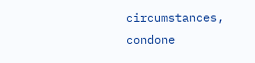circumstances, condone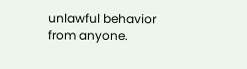unlawful behavior from anyone.